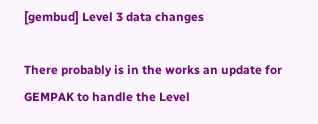[gembud] Level 3 data changes

There probably is in the works an update for GEMPAK to handle the Level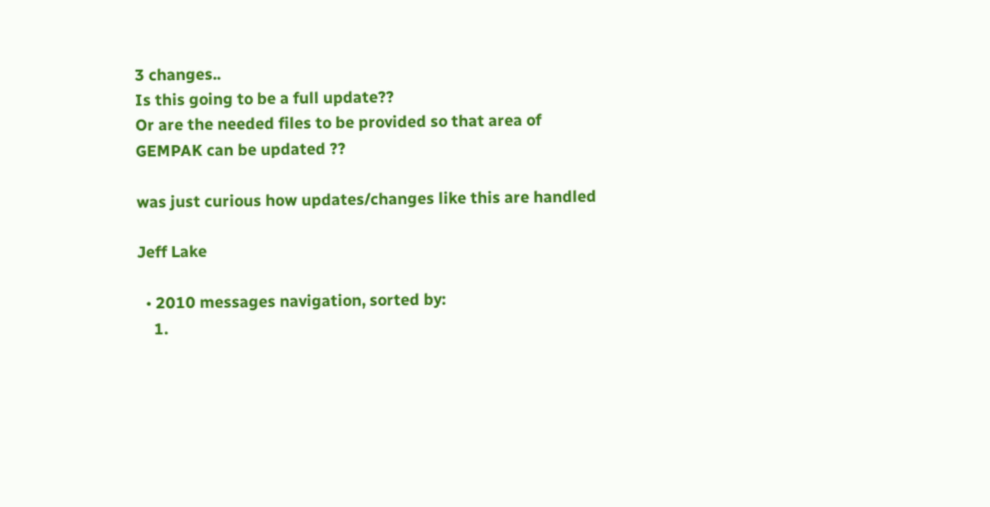3 changes..
Is this going to be a full update??
Or are the needed files to be provided so that area of
GEMPAK can be updated ??

was just curious how updates/changes like this are handled

Jeff Lake

  • 2010 messages navigation, sorted by:
    1.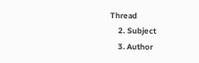Thread
    2. Subject
    3. Author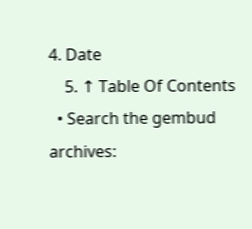4. Date
    5. ↑ Table Of Contents
  • Search the gembud archives: